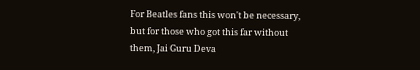For Beatles fans this won't be necessary, but for those who got this far without them, Jai Guru Deva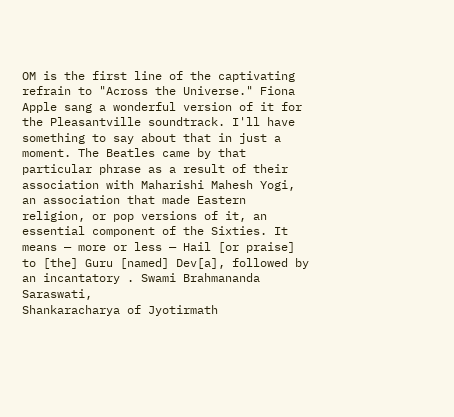OM is the first line of the captivating refrain to "Across the Universe." Fiona Apple sang a wonderful version of it for the Pleasantville soundtrack. I'll have something to say about that in just a moment. The Beatles came by that particular phrase as a result of their association with Maharishi Mahesh Yogi, an association that made Eastern religion, or pop versions of it, an essential component of the Sixties. It means — more or less — Hail [or praise] to [the] Guru [named] Dev[a], followed by an incantatory . Swami Brahmananda Saraswati,
Shankaracharya of Jyotirmath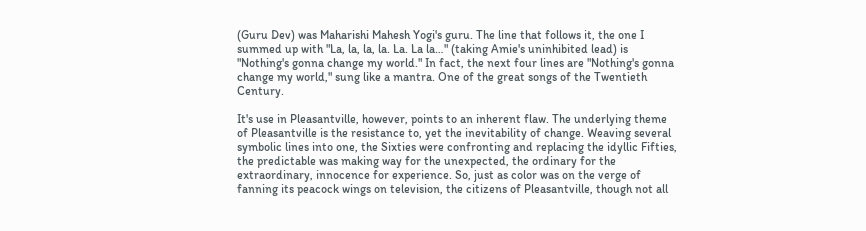(Guru Dev) was Maharishi Mahesh Yogi's guru. The line that follows it, the one I summed up with "La, la, la, la. La. La la…" (taking Amie's uninhibited lead) is "Nothing's gonna change my world." In fact, the next four lines are "Nothing's gonna change my world," sung like a mantra. One of the great songs of the Twentieth Century.

It's use in Pleasantville, however, points to an inherent flaw. The underlying theme of Pleasantville is the resistance to, yet the inevitability of change. Weaving several symbolic lines into one, the Sixties were confronting and replacing the idyllic Fifties, the predictable was making way for the unexpected, the ordinary for the extraordinary, innocence for experience. So, just as color was on the verge of fanning its peacock wings on television, the citizens of Pleasantville, though not all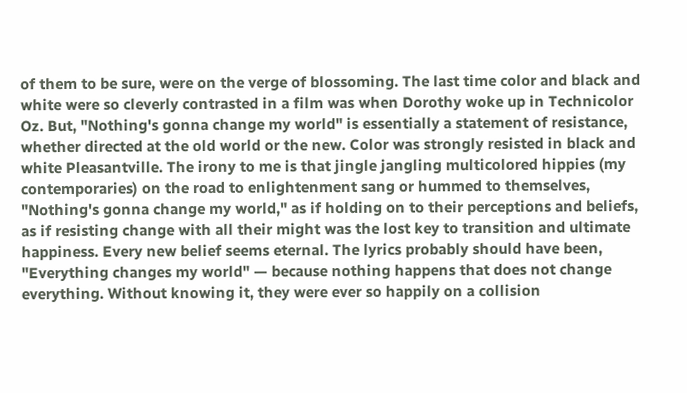of them to be sure, were on the verge of blossoming. The last time color and black and white were so cleverly contrasted in a film was when Dorothy woke up in Technicolor Oz. But, "Nothing's gonna change my world" is essentially a statement of resistance, whether directed at the old world or the new. Color was strongly resisted in black and white Pleasantville. The irony to me is that jingle jangling multicolored hippies (my contemporaries) on the road to enlightenment sang or hummed to themselves, "Nothing's gonna change my world," as if holding on to their perceptions and beliefs, as if resisting change with all their might was the lost key to transition and ultimate happiness. Every new belief seems eternal. The lyrics probably should have been, "Everything changes my world" — because nothing happens that does not change everything. Without knowing it, they were ever so happily on a collision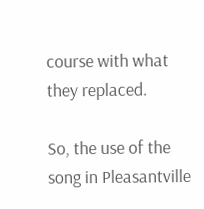course with what they replaced.

So, the use of the song in Pleasantville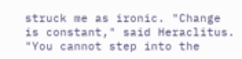struck me as ironic. "Change is constant," said Heraclitus. "You cannot step into the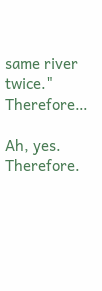same river twice." Therefore…

Ah, yes. Therefore.